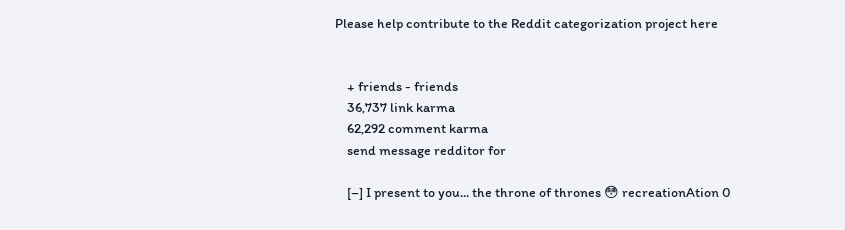Please help contribute to the Reddit categorization project here


    + friends - friends
    36,737 link karma
    62,292 comment karma
    send message redditor for

    [–] I present to you... the throne of thrones 😳 recreationAtion 0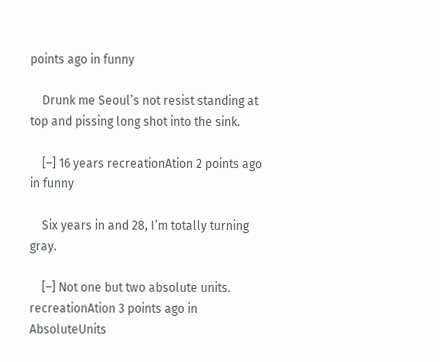points ago in funny

    Drunk me Seoul’s not resist standing at top and pissing long shot into the sink.

    [–] 16 years recreationAtion 2 points ago in funny

    Six years in and 28, I’m totally turning gray.

    [–] Not one but two absolute units. recreationAtion 3 points ago in AbsoluteUnits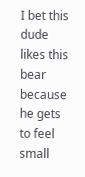I bet this dude likes this bear because he gets to feel small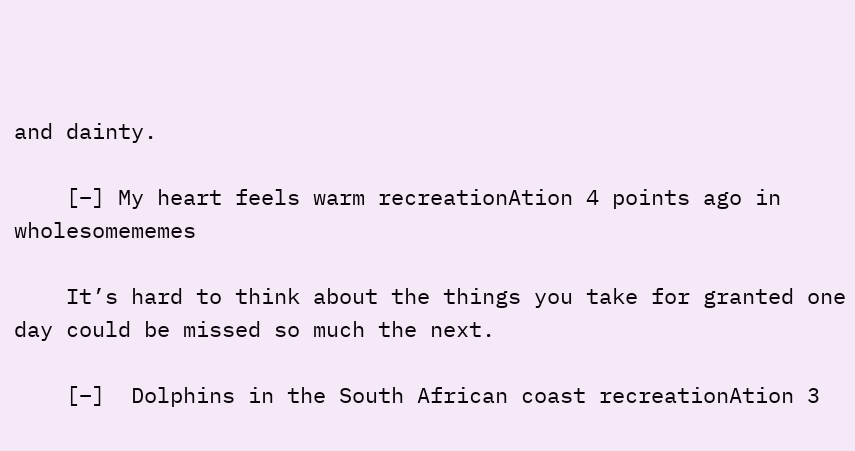and dainty.

    [–] My heart feels warm recreationAtion 4 points ago in wholesomememes

    It’s hard to think about the things you take for granted one day could be missed so much the next.

    [–]  Dolphins in the South African coast recreationAtion 3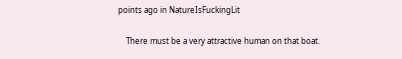points ago in NatureIsFuckingLit

    There must be a very attractive human on that boat.